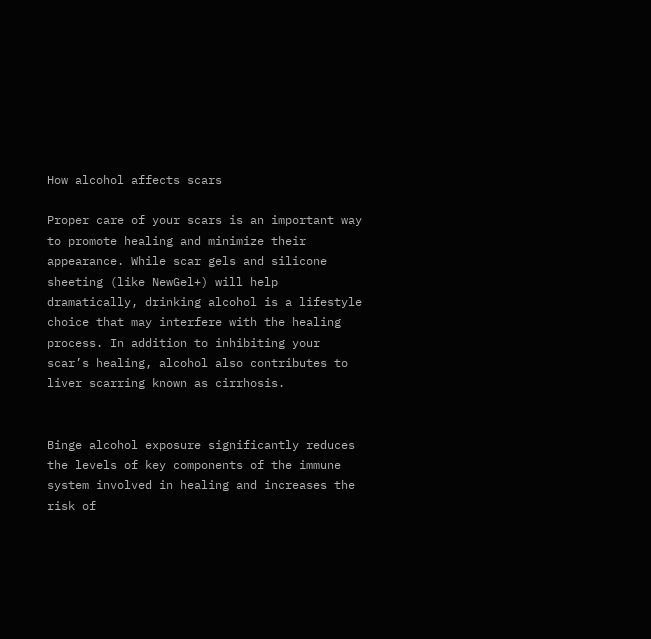How alcohol affects scars

Proper care of your scars is an important way to promote healing and minimize their appearance. While scar gels and silicone sheeting (like NewGel+) will help dramatically, drinking alcohol is a lifestyle choice that may interfere with the healing process. In addition to inhibiting your scar’s healing, alcohol also contributes to liver scarring known as cirrhosis.


Binge alcohol exposure significantly reduces the levels of key components of the immune system involved in healing and increases the risk of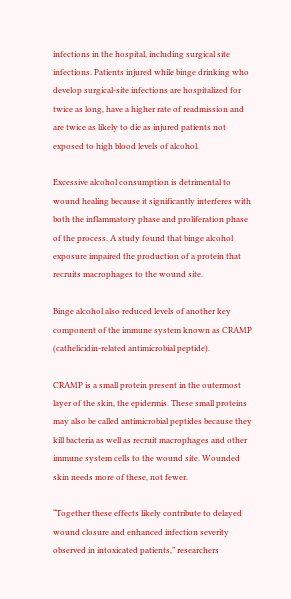infections in the hospital, including surgical site infections. Patients injured while binge drinking who develop surgical-site infections are hospitalized for twice as long, have a higher rate of readmission and are twice as likely to die as injured patients not exposed to high blood levels of alcohol.

Excessive alcohol consumption is detrimental to wound healing because it significantly interferes with both the inflammatory phase and proliferation phase of the process. A study found that binge alcohol exposure impaired the production of a protein that recruits macrophages to the wound site.

Binge alcohol also reduced levels of another key component of the immune system known as CRAMP (cathelicidin-related antimicrobial peptide).

CRAMP is a small protein present in the outermost layer of the skin, the epidermis. These small proteins may also be called antimicrobial peptides because they kill bacteria as well as recruit macrophages and other immune system cells to the wound site. Wounded skin needs more of these, not fewer.

“Together these effects likely contribute to delayed wound closure and enhanced infection severity observed in intoxicated patients,” researchers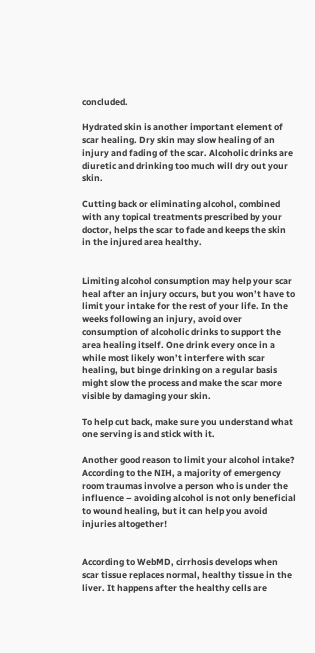concluded.

Hydrated skin is another important element of scar healing. Dry skin may slow healing of an injury and fading of the scar. Alcoholic drinks are diuretic and drinking too much will dry out your skin.

Cutting back or eliminating alcohol, combined with any topical treatments prescribed by your doctor, helps the scar to fade and keeps the skin in the injured area healthy.


Limiting alcohol consumption may help your scar heal after an injury occurs, but you won’t have to limit your intake for the rest of your life. In the weeks following an injury, avoid over consumption of alcoholic drinks to support the area healing itself. One drink every once in a while most likely won’t interfere with scar healing, but binge drinking on a regular basis might slow the process and make the scar more visible by damaging your skin.

To help cut back, make sure you understand what one serving is and stick with it.

Another good reason to limit your alcohol intake? According to the NIH, a majority of emergency room traumas involve a person who is under the influence – avoiding alcohol is not only beneficial to wound healing, but it can help you avoid injuries altogether!


According to WebMD, cirrhosis develops when scar tissue replaces normal, healthy tissue in the liver. It happens after the healthy cells are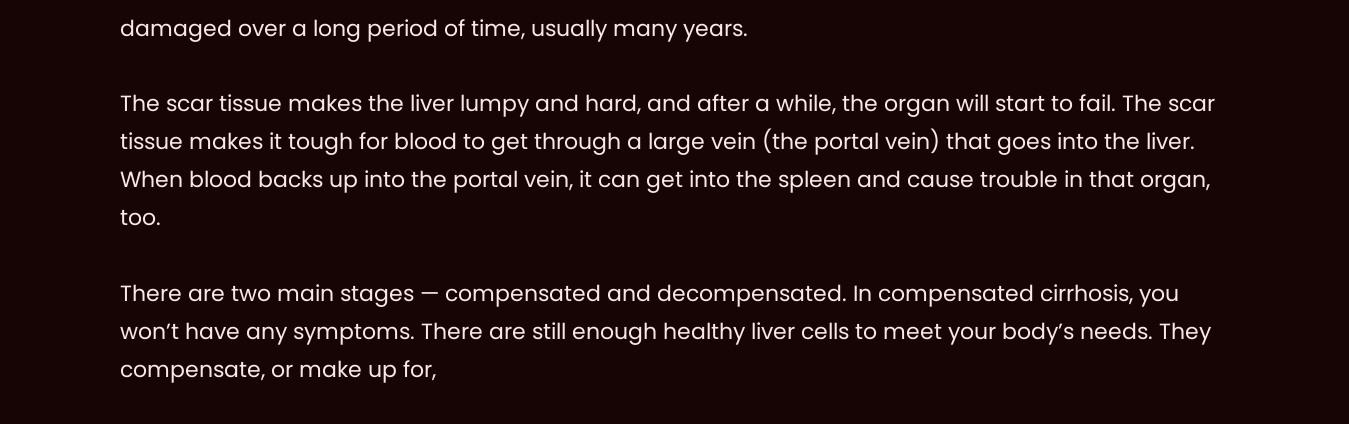damaged over a long period of time, usually many years.

The scar tissue makes the liver lumpy and hard, and after a while, the organ will start to fail. The scar tissue makes it tough for blood to get through a large vein (the portal vein) that goes into the liver. When blood backs up into the portal vein, it can get into the spleen and cause trouble in that organ, too.

There are two main stages — compensated and decompensated. In compensated cirrhosis, you won’t have any symptoms. There are still enough healthy liver cells to meet your body’s needs. They compensate, or make up for,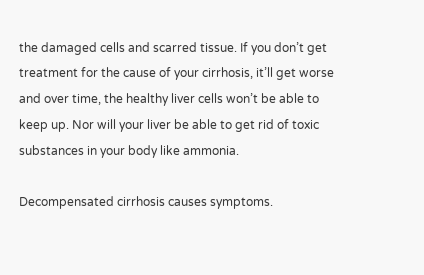the damaged cells and scarred tissue. If you don’t get treatment for the cause of your cirrhosis, it’ll get worse and over time, the healthy liver cells won’t be able to keep up. Nor will your liver be able to get rid of toxic substances in your body like ammonia.

Decompensated cirrhosis causes symptoms.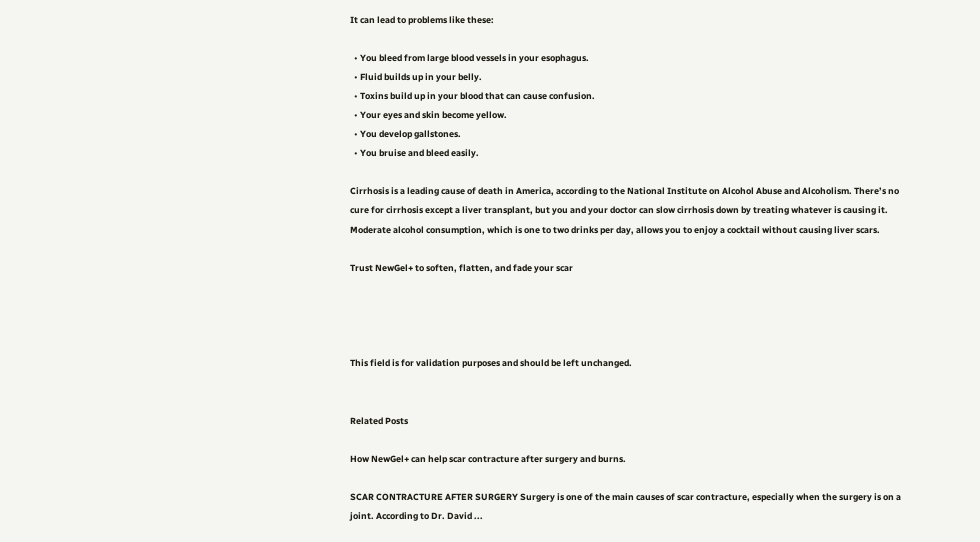It can lead to problems like these:

  • You bleed from large blood vessels in your esophagus.
  • Fluid builds up in your belly.
  • Toxins build up in your blood that can cause confusion.
  • Your eyes and skin become yellow.
  • You develop gallstones.
  • You bruise and bleed easily.

Cirrhosis is a leading cause of death in America, according to the National Institute on Alcohol Abuse and Alcoholism. There’s no cure for cirrhosis except a liver transplant, but you and your doctor can slow cirrhosis down by treating whatever is causing it. Moderate alcohol consumption, which is one to two drinks per day, allows you to enjoy a cocktail without causing liver scars.

Trust NewGel+ to soften, flatten, and fade your scar




This field is for validation purposes and should be left unchanged.


Related Posts

How NewGel+ can help scar contracture after surgery and burns.

SCAR CONTRACTURE AFTER SURGERY Surgery is one of the main causes of scar contracture, especially when the surgery is on a joint. According to Dr. David ...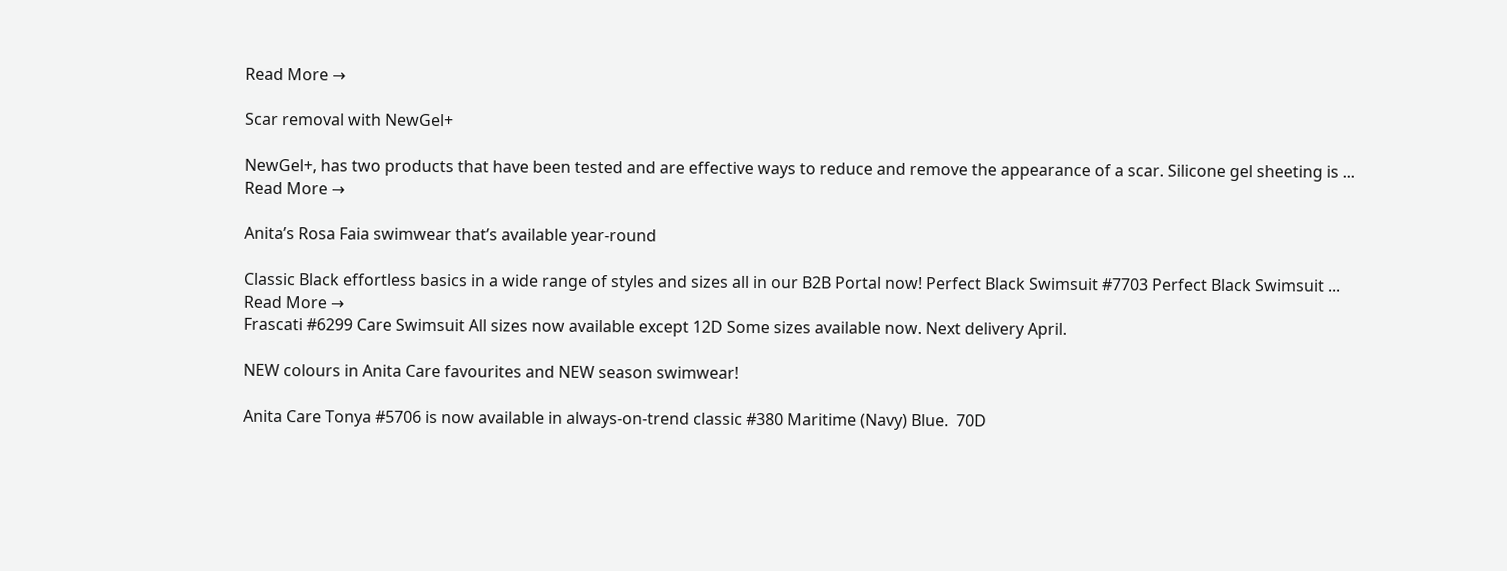Read More →

Scar removal with NewGel+

NewGel+, has two products that have been tested and are effective ways to reduce and remove the appearance of a scar. Silicone gel sheeting is ...
Read More →

Anita’s Rosa Faia swimwear that’s available year-round

Classic Black effortless basics in a wide range of styles and sizes all in our B2B Portal now! Perfect Black Swimsuit #7703 Perfect Black Swimsuit ...
Read More →
Frascati #6299 Care Swimsuit All sizes now available except 12D Some sizes available now. Next delivery April.

NEW colours in Anita Care favourites and NEW season swimwear!

Anita Care Tonya #5706 is now available in always-on-trend classic #380 Maritime (Navy) Blue.  70D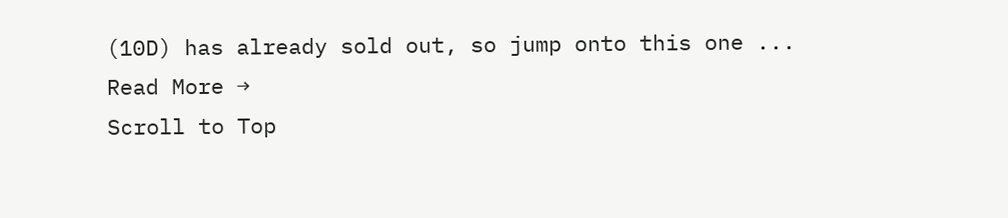(10D) has already sold out, so jump onto this one ...
Read More →
Scroll to Top